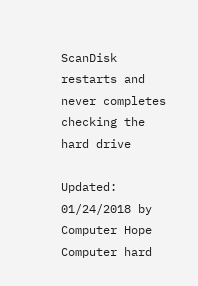ScanDisk restarts and never completes checking the hard drive

Updated: 01/24/2018 by Computer Hope
Computer hard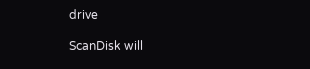drive

ScanDisk will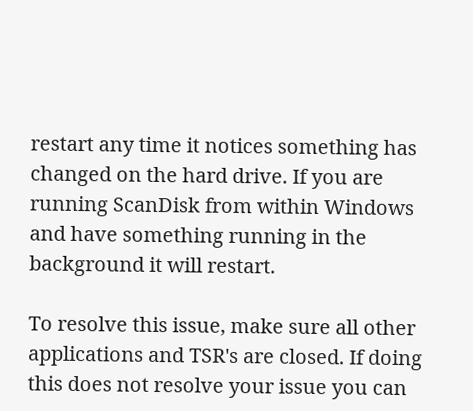restart any time it notices something has changed on the hard drive. If you are running ScanDisk from within Windows and have something running in the background it will restart.

To resolve this issue, make sure all other applications and TSR's are closed. If doing this does not resolve your issue you can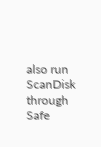also run ScanDisk through Safe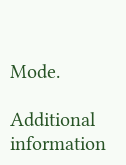Mode.

Additional information